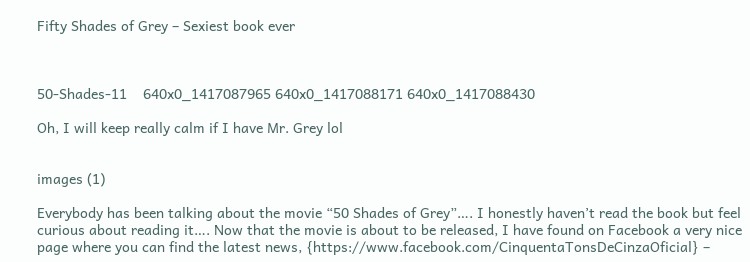Fifty Shades of Grey – Sexiest book ever



50-Shades-11    640x0_1417087965 640x0_1417088171 640x0_1417088430

Oh, I will keep really calm if I have Mr. Grey lol


images (1)

Everybody has been talking about the movie “50 Shades of Grey”…. I honestly haven’t read the book but feel curious about reading it…. Now that the movie is about to be released, I have found on Facebook a very nice page where you can find the latest news, {https://www.facebook.com/CinquentaTonsDeCinzaOficial} –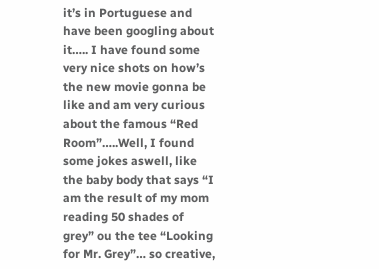it’s in Portuguese and have been googling about it….. I have found some very nice shots on how’s the new movie gonna be like and am very curious about the famous “Red Room”…..Well, I found some jokes aswell, like the baby body that says “I am the result of my mom reading 50 shades of grey” ou the tee “Looking for Mr. Grey”… so creative,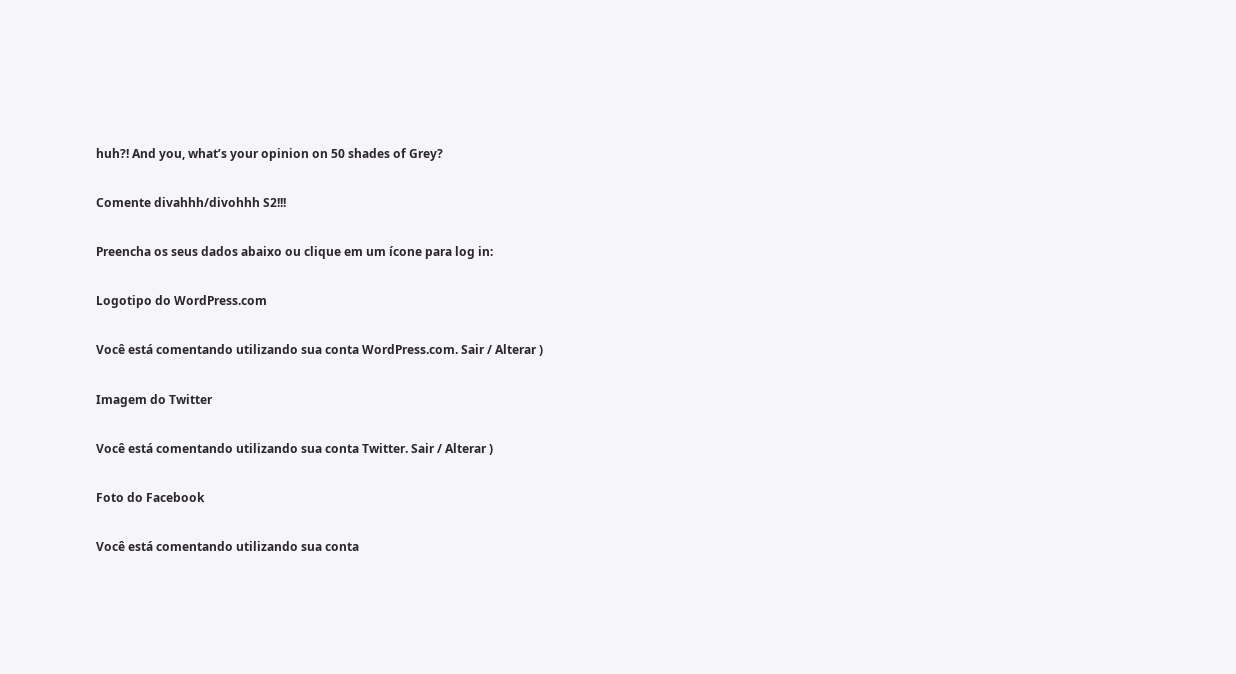huh?! And you, what’s your opinion on 50 shades of Grey?

Comente divahhh/divohhh S2!!!

Preencha os seus dados abaixo ou clique em um ícone para log in:

Logotipo do WordPress.com

Você está comentando utilizando sua conta WordPress.com. Sair / Alterar )

Imagem do Twitter

Você está comentando utilizando sua conta Twitter. Sair / Alterar )

Foto do Facebook

Você está comentando utilizando sua conta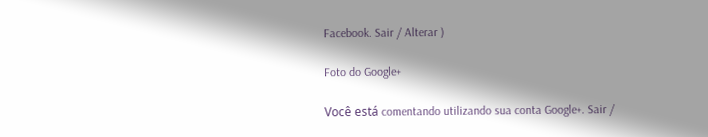Facebook. Sair / Alterar )

Foto do Google+

Você está comentando utilizando sua conta Google+. Sair /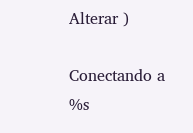Alterar )

Conectando a %s